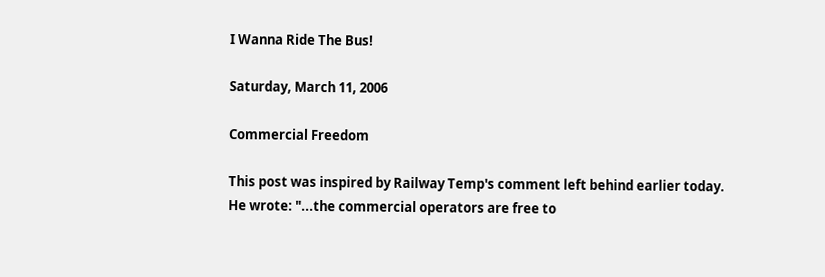I Wanna Ride The Bus!

Saturday, March 11, 2006

Commercial Freedom

This post was inspired by Railway Temp's comment left behind earlier today. He wrote: "...the commercial operators are free to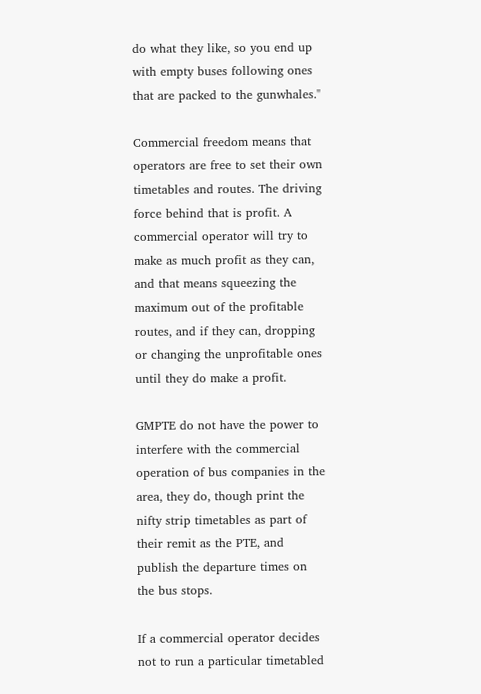do what they like, so you end up with empty buses following ones that are packed to the gunwhales."

Commercial freedom means that operators are free to set their own timetables and routes. The driving force behind that is profit. A commercial operator will try to make as much profit as they can, and that means squeezing the maximum out of the profitable routes, and if they can, dropping or changing the unprofitable ones until they do make a profit.

GMPTE do not have the power to interfere with the commercial operation of bus companies in the area, they do, though print the nifty strip timetables as part of their remit as the PTE, and publish the departure times on the bus stops.

If a commercial operator decides not to run a particular timetabled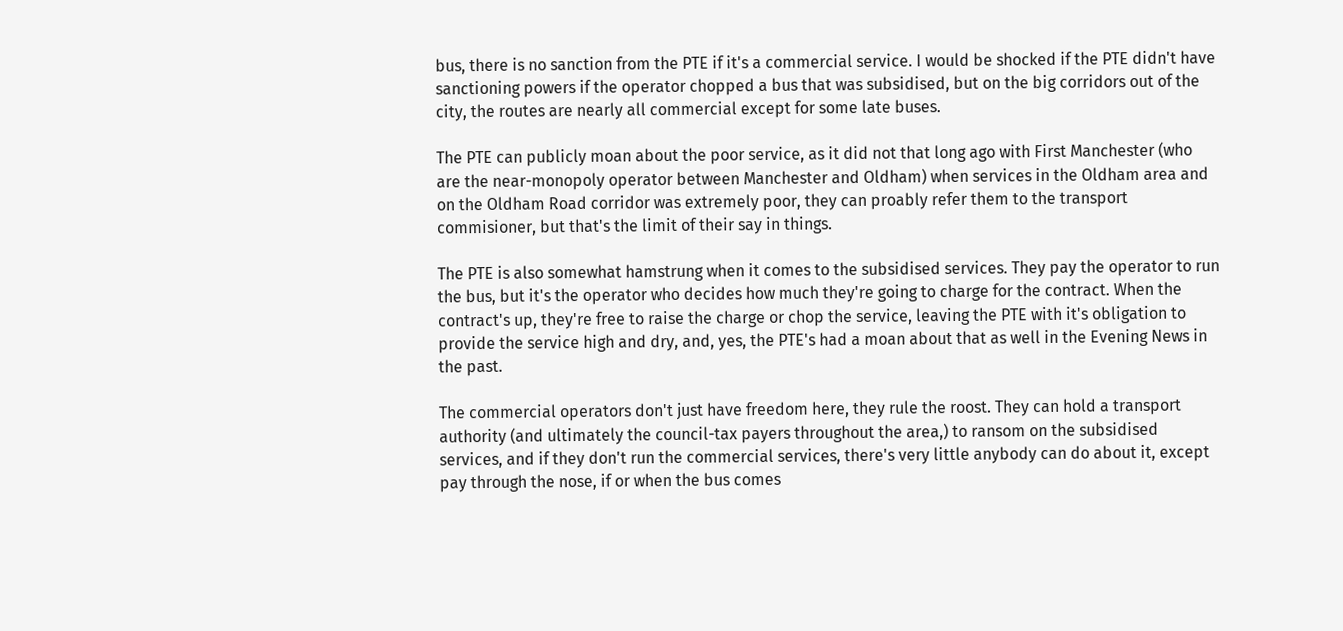bus, there is no sanction from the PTE if it's a commercial service. I would be shocked if the PTE didn't have sanctioning powers if the operator chopped a bus that was subsidised, but on the big corridors out of the city, the routes are nearly all commercial except for some late buses.

The PTE can publicly moan about the poor service, as it did not that long ago with First Manchester (who are the near-monopoly operator between Manchester and Oldham) when services in the Oldham area and on the Oldham Road corridor was extremely poor, they can proably refer them to the transport commisioner, but that's the limit of their say in things.

The PTE is also somewhat hamstrung when it comes to the subsidised services. They pay the operator to run the bus, but it's the operator who decides how much they're going to charge for the contract. When the contract's up, they're free to raise the charge or chop the service, leaving the PTE with it's obligation to provide the service high and dry, and, yes, the PTE's had a moan about that as well in the Evening News in the past.

The commercial operators don't just have freedom here, they rule the roost. They can hold a transport authority (and ultimately the council-tax payers throughout the area,) to ransom on the subsidised services, and if they don't run the commercial services, there's very little anybody can do about it, except pay through the nose, if or when the bus comes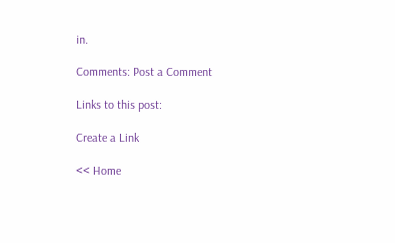in.

Comments: Post a Comment

Links to this post:

Create a Link

<< Home